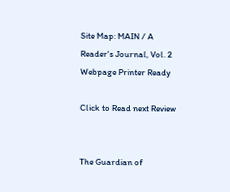Site Map: MAIN / A Reader's Journal, Vol. 2 Webpage Printer Ready

Click to Read next Review


The Guardian of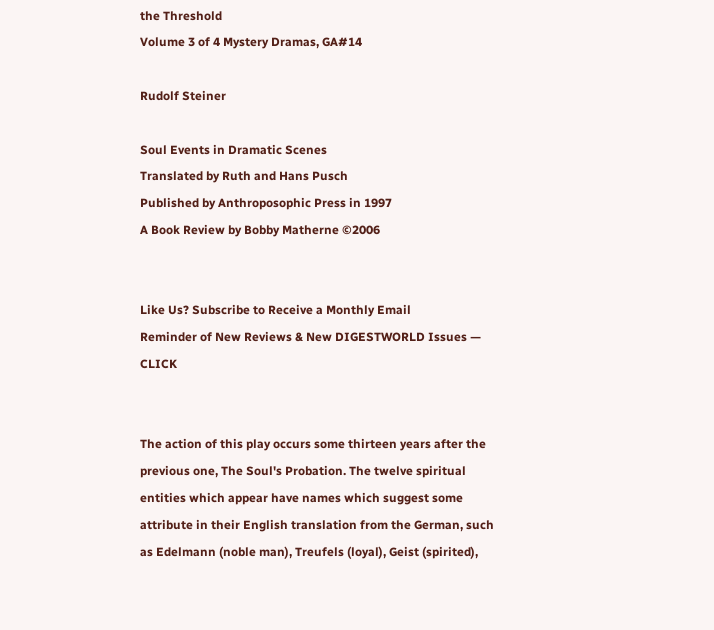the Threshold
Volume 3 of 4 Mystery Dramas, GA#14

Rudolf Steiner

Soul Events in Dramatic Scenes
Translated by Ruth and Hans Pusch
Published by Anthroposophic Press in 1997
A Book Review by Bobby Matherne ©2006


Like Us? Subscribe to Receive a Monthly Email
Reminder of New Reviews & New DIGESTWORLD Issues — CLICK


The action of this play occurs some thirteen years after the previous one, The Soul's Probation. The twelve spiritual entities which appear have names which suggest some attribute in their English translation from the German, such as Edelmann (noble man), Treufels (loyal), Geist (spirited),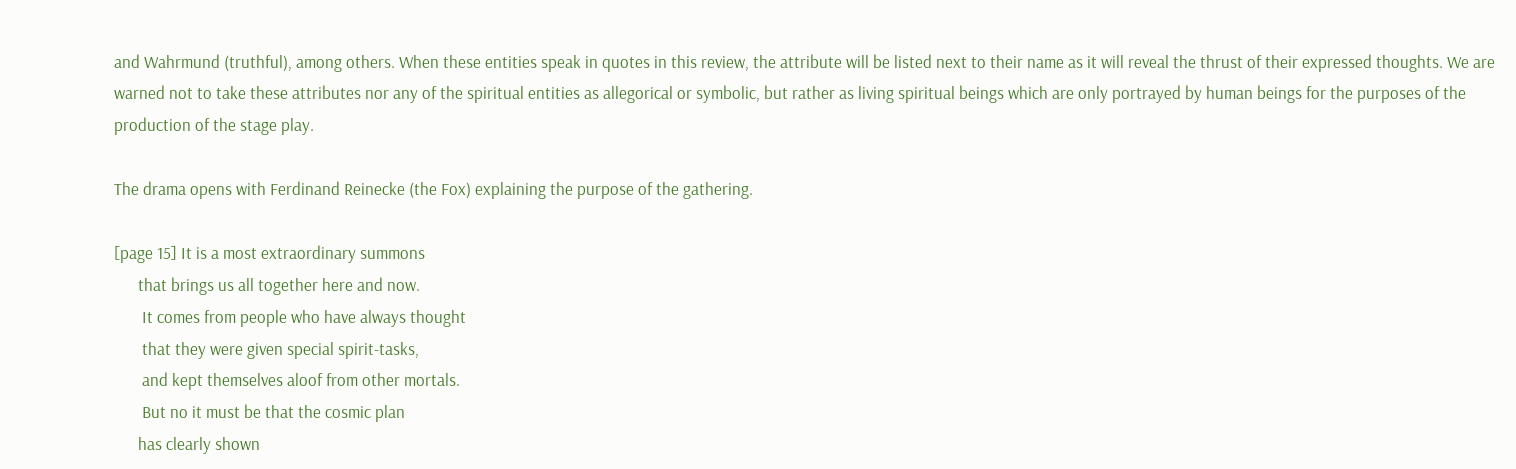and Wahrmund (truthful), among others. When these entities speak in quotes in this review, the attribute will be listed next to their name as it will reveal the thrust of their expressed thoughts. We are warned not to take these attributes nor any of the spiritual entities as allegorical or symbolic, but rather as living spiritual beings which are only portrayed by human beings for the purposes of the production of the stage play.

The drama opens with Ferdinand Reinecke (the Fox) explaining the purpose of the gathering.

[page 15] It is a most extraordinary summons
      that brings us all together here and now.
       It comes from people who have always thought
       that they were given special spirit-tasks,
       and kept themselves aloof from other mortals.
       But no it must be that the cosmic plan
      has clearly shown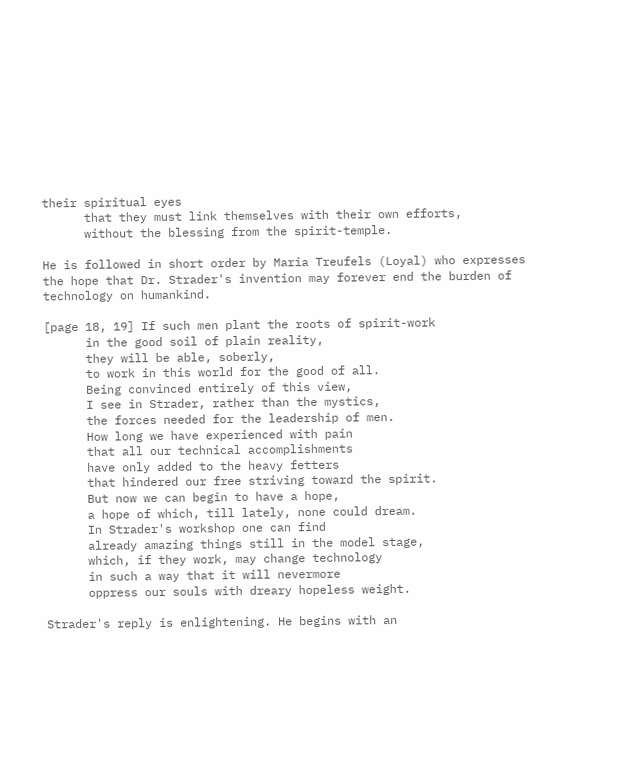their spiritual eyes
      that they must link themselves with their own efforts,
      without the blessing from the spirit-temple.

He is followed in short order by Maria Treufels (Loyal) who expresses the hope that Dr. Strader's invention may forever end the burden of technology on humankind.

[page 18, 19] If such men plant the roots of spirit-work
      in the good soil of plain reality,
      they will be able, soberly,
      to work in this world for the good of all.
      Being convinced entirely of this view,
      I see in Strader, rather than the mystics,
      the forces needed for the leadership of men.
      How long we have experienced with pain
      that all our technical accomplishments
      have only added to the heavy fetters
      that hindered our free striving toward the spirit.
      But now we can begin to have a hope,
      a hope of which, till lately, none could dream.
      In Strader's workshop one can find
      already amazing things still in the model stage,
      which, if they work, may change technology
      in such a way that it will nevermore
      oppress our souls with dreary hopeless weight.

Strader's reply is enlightening. He begins with an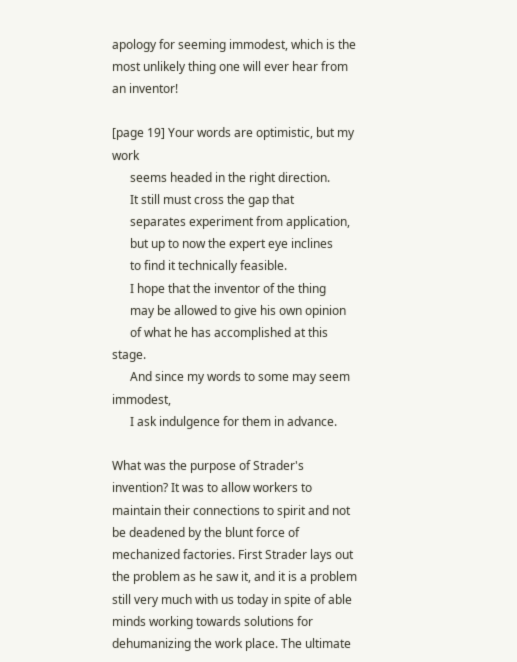apology for seeming immodest, which is the most unlikely thing one will ever hear from an inventor!

[page 19] Your words are optimistic, but my work
      seems headed in the right direction.
      It still must cross the gap that
      separates experiment from application,
      but up to now the expert eye inclines
      to find it technically feasible.
      I hope that the inventor of the thing
      may be allowed to give his own opinion
      of what he has accomplished at this stage.
      And since my words to some may seem immodest,
      I ask indulgence for them in advance.

What was the purpose of Strader's invention? It was to allow workers to maintain their connections to spirit and not be deadened by the blunt force of mechanized factories. First Strader lays out the problem as he saw it, and it is a problem still very much with us today in spite of able minds working towards solutions for dehumanizing the work place. The ultimate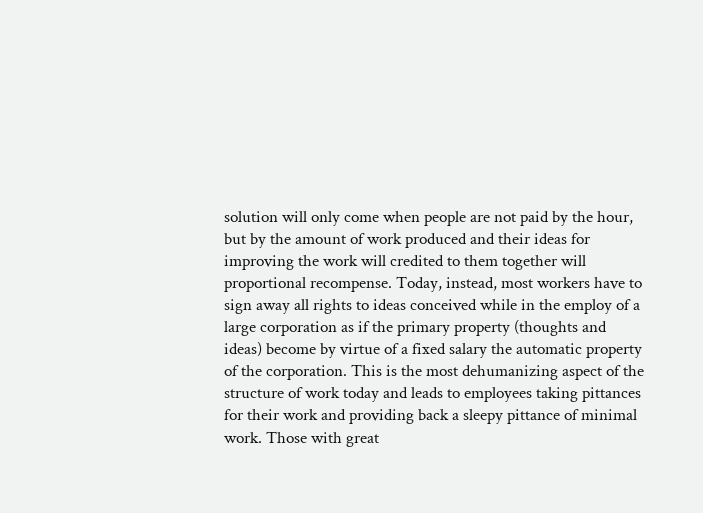solution will only come when people are not paid by the hour, but by the amount of work produced and their ideas for improving the work will credited to them together will proportional recompense. Today, instead, most workers have to sign away all rights to ideas conceived while in the employ of a large corporation as if the primary property (thoughts and ideas) become by virtue of a fixed salary the automatic property of the corporation. This is the most dehumanizing aspect of the structure of work today and leads to employees taking pittances for their work and providing back a sleepy pittance of minimal work. Those with great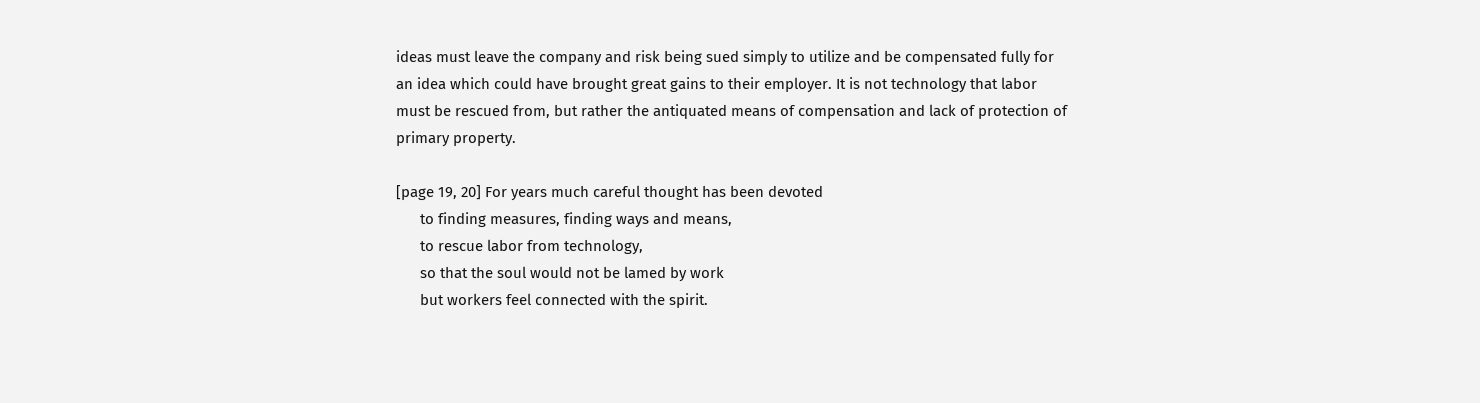ideas must leave the company and risk being sued simply to utilize and be compensated fully for an idea which could have brought great gains to their employer. It is not technology that labor must be rescued from, but rather the antiquated means of compensation and lack of protection of primary property.

[page 19, 20] For years much careful thought has been devoted
      to finding measures, finding ways and means,
      to rescue labor from technology,
      so that the soul would not be lamed by work
      but workers feel connected with the spirit.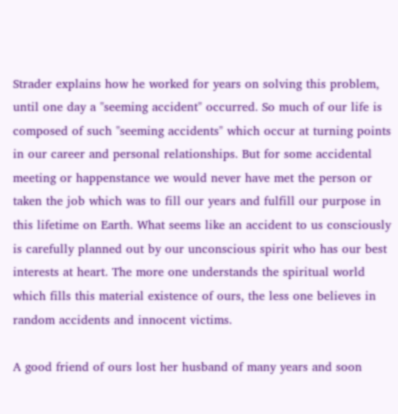Strader explains how he worked for years on solving this problem, until one day a "seeming accident" occurred. So much of our life is composed of such "seeming accidents" which occur at turning points in our career and personal relationships. But for some accidental meeting or happenstance we would never have met the person or taken the job which was to fill our years and fulfill our purpose in this lifetime on Earth. What seems like an accident to us consciously is carefully planned out by our unconscious spirit who has our best interests at heart. The more one understands the spiritual world which fills this material existence of ours, the less one believes in random accidents and innocent victims.

A good friend of ours lost her husband of many years and soon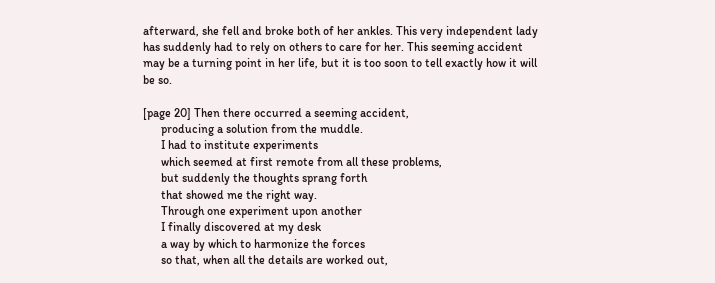afterward, she fell and broke both of her ankles. This very independent lady has suddenly had to rely on others to care for her. This seeming accident may be a turning point in her life, but it is too soon to tell exactly how it will be so.

[page 20] Then there occurred a seeming accident,
      producing a solution from the muddle.
      I had to institute experiments
      which seemed at first remote from all these problems,
      but suddenly the thoughts sprang forth
      that showed me the right way.
      Through one experiment upon another
      I finally discovered at my desk
      a way by which to harmonize the forces
      so that, when all the details are worked out,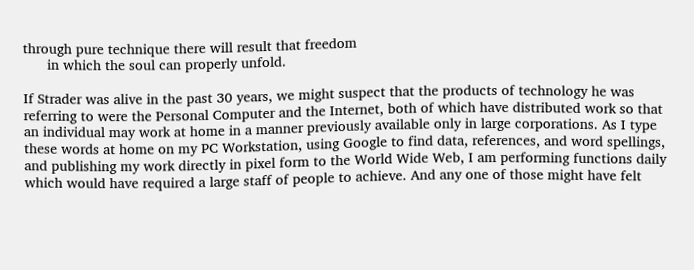through pure technique there will result that freedom
      in which the soul can properly unfold.

If Strader was alive in the past 30 years, we might suspect that the products of technology he was referring to were the Personal Computer and the Internet, both of which have distributed work so that an individual may work at home in a manner previously available only in large corporations. As I type these words at home on my PC Workstation, using Google to find data, references, and word spellings, and publishing my work directly in pixel form to the World Wide Web, I am performing functions daily which would have required a large staff of people to achieve. And any one of those might have felt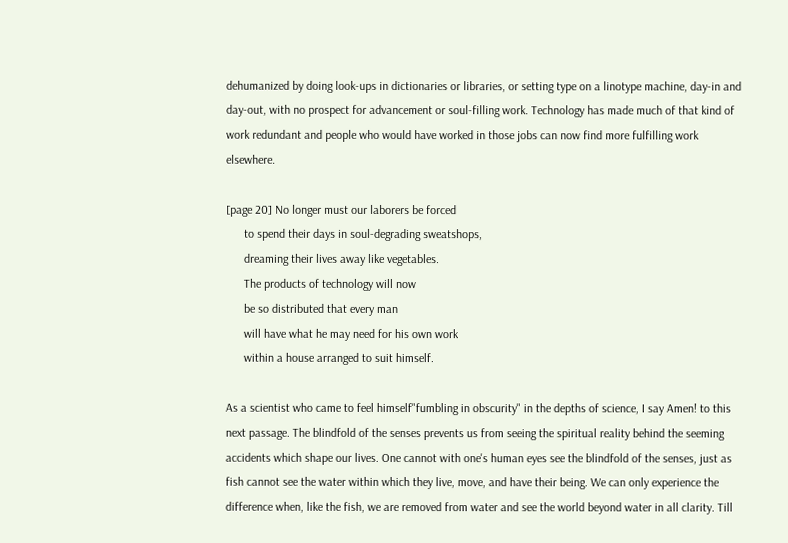dehumanized by doing look-ups in dictionaries or libraries, or setting type on a linotype machine, day-in and day-out, with no prospect for advancement or soul-filling work. Technology has made much of that kind of work redundant and people who would have worked in those jobs can now find more fulfilling work elsewhere.

[page 20] No longer must our laborers be forced
      to spend their days in soul-degrading sweatshops,
      dreaming their lives away like vegetables.
      The products of technology will now
      be so distributed that every man
      will have what he may need for his own work
      within a house arranged to suit himself.

As a scientist who came to feel himself"fumbling in obscurity" in the depths of science, I say Amen! to this next passage. The blindfold of the senses prevents us from seeing the spiritual reality behind the seeming accidents which shape our lives. One cannot with one's human eyes see the blindfold of the senses, just as fish cannot see the water within which they live, move, and have their being. We can only experience the difference when, like the fish, we are removed from water and see the world beyond water in all clarity. Till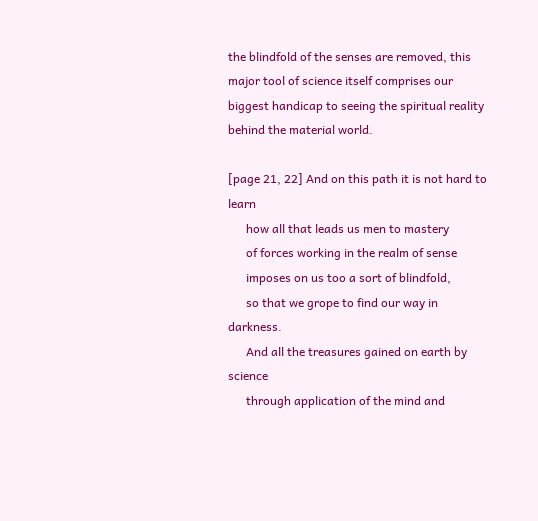the blindfold of the senses are removed, this major tool of science itself comprises our biggest handicap to seeing the spiritual reality behind the material world.

[page 21, 22] And on this path it is not hard to learn
      how all that leads us men to mastery
      of forces working in the realm of sense
      imposes on us too a sort of blindfold,
      so that we grope to find our way in darkness.
      And all the treasures gained on earth by science
      through application of the mind and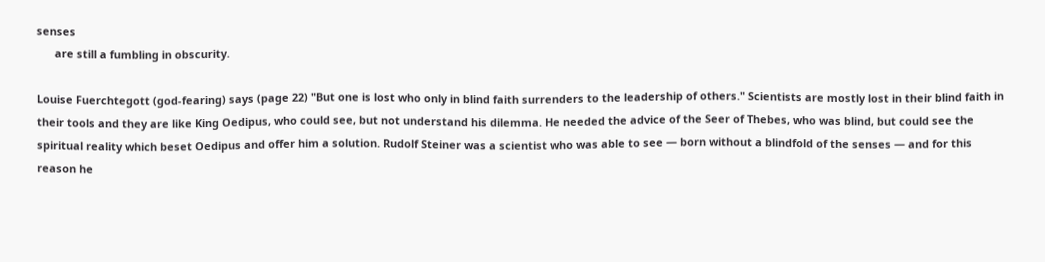senses
      are still a fumbling in obscurity.

Louise Fuerchtegott (god-fearing) says (page 22) "But one is lost who only in blind faith surrenders to the leadership of others." Scientists are mostly lost in their blind faith in their tools and they are like King Oedipus, who could see, but not understand his dilemma. He needed the advice of the Seer of Thebes, who was blind, but could see the spiritual reality which beset Oedipus and offer him a solution. Rudolf Steiner was a scientist who was able to see — born without a blindfold of the senses — and for this reason he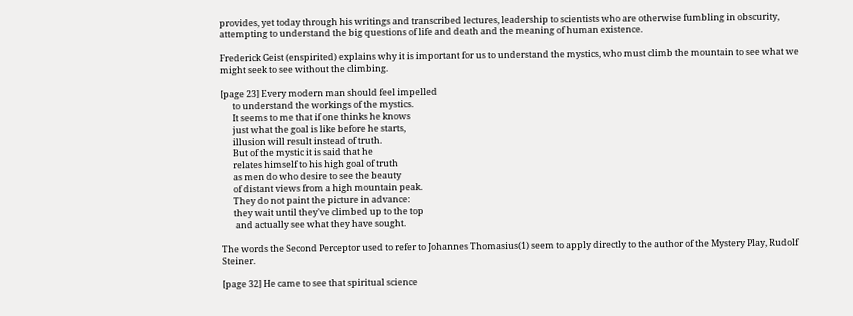provides, yet today through his writings and transcribed lectures, leadership to scientists who are otherwise fumbling in obscurity, attempting to understand the big questions of life and death and the meaning of human existence.

Frederick Geist (enspirited) explains why it is important for us to understand the mystics, who must climb the mountain to see what we might seek to see without the climbing.

[page 23] Every modern man should feel impelled
      to understand the workings of the mystics.
      It seems to me that if one thinks he knows
      just what the goal is like before he starts,
      illusion will result instead of truth.
      But of the mystic it is said that he
      relates himself to his high goal of truth
      as men do who desire to see the beauty
      of distant views from a high mountain peak.
      They do not paint the picture in advance:
      they wait until they've climbed up to the top
       and actually see what they have sought.

The words the Second Perceptor used to refer to Johannes Thomasius(1) seem to apply directly to the author of the Mystery Play, Rudolf Steiner.

[page 32] He came to see that spiritual science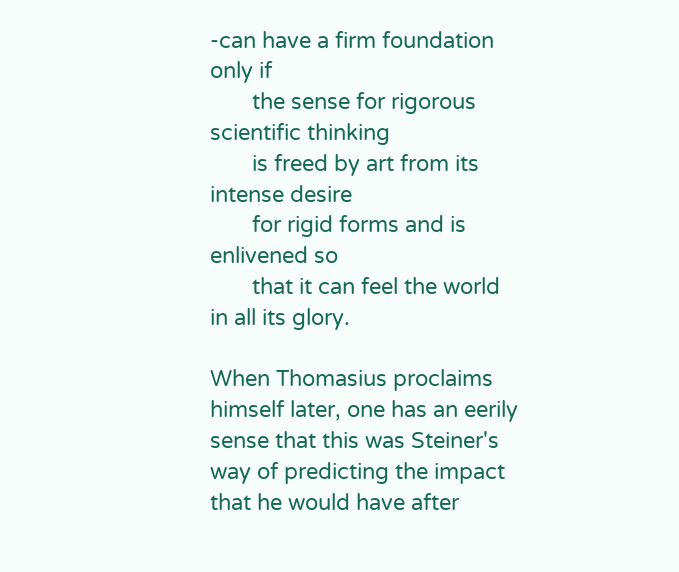-can have a firm foundation only if
       the sense for rigorous scientific thinking
       is freed by art from its intense desire
       for rigid forms and is enlivened so
       that it can feel the world in all its glory.

When Thomasius proclaims himself later, one has an eerily sense that this was Steiner's way of predicting the impact that he would have after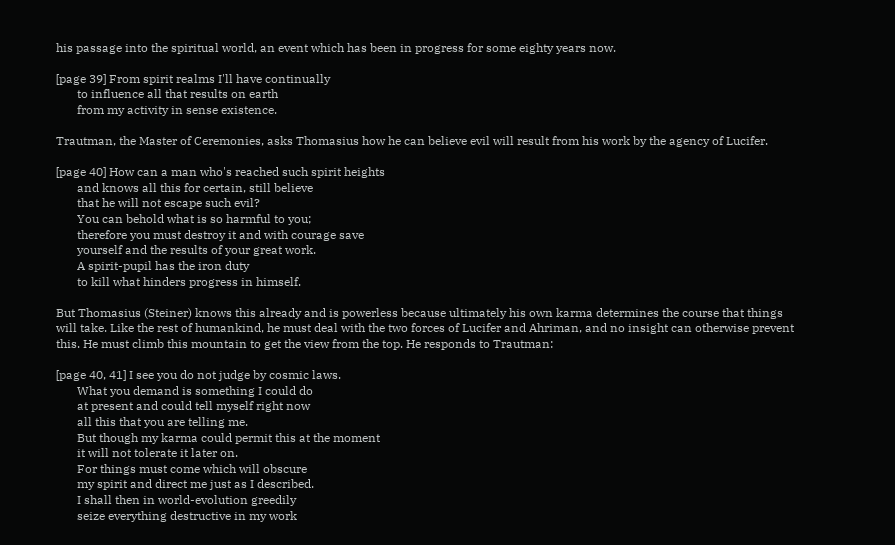his passage into the spiritual world, an event which has been in progress for some eighty years now.

[page 39] From spirit realms I'll have continually
       to influence all that results on earth
       from my activity in sense existence.

Trautman, the Master of Ceremonies, asks Thomasius how he can believe evil will result from his work by the agency of Lucifer.

[page 40] How can a man who's reached such spirit heights
       and knows all this for certain, still believe
       that he will not escape such evil?
       You can behold what is so harmful to you;
       therefore you must destroy it and with courage save
       yourself and the results of your great work.
       A spirit-pupil has the iron duty
       to kill what hinders progress in himself.

But Thomasius (Steiner) knows this already and is powerless because ultimately his own karma determines the course that things will take. Like the rest of humankind, he must deal with the two forces of Lucifer and Ahriman, and no insight can otherwise prevent this. He must climb this mountain to get the view from the top. He responds to Trautman:

[page 40, 41] I see you do not judge by cosmic laws.
       What you demand is something I could do
       at present and could tell myself right now
       all this that you are telling me.
       But though my karma could permit this at the moment
       it will not tolerate it later on.
       For things must come which will obscure
       my spirit and direct me just as I described.
       I shall then in world-evolution greedily
       seize everything destructive in my work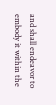and shall endeavor to embody it within the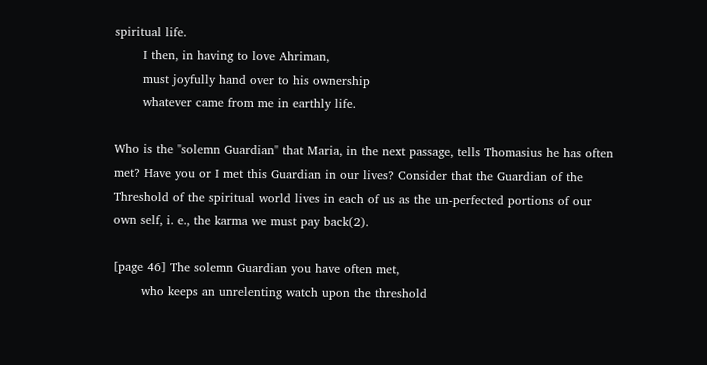spiritual life.
       I then, in having to love Ahriman,
       must joyfully hand over to his ownership
       whatever came from me in earthly life.

Who is the "solemn Guardian" that Maria, in the next passage, tells Thomasius he has often met? Have you or I met this Guardian in our lives? Consider that the Guardian of the Threshold of the spiritual world lives in each of us as the un-perfected portions of our own self, i. e., the karma we must pay back(2).

[page 46] The solemn Guardian you have often met,
       who keeps an unrelenting watch upon the threshold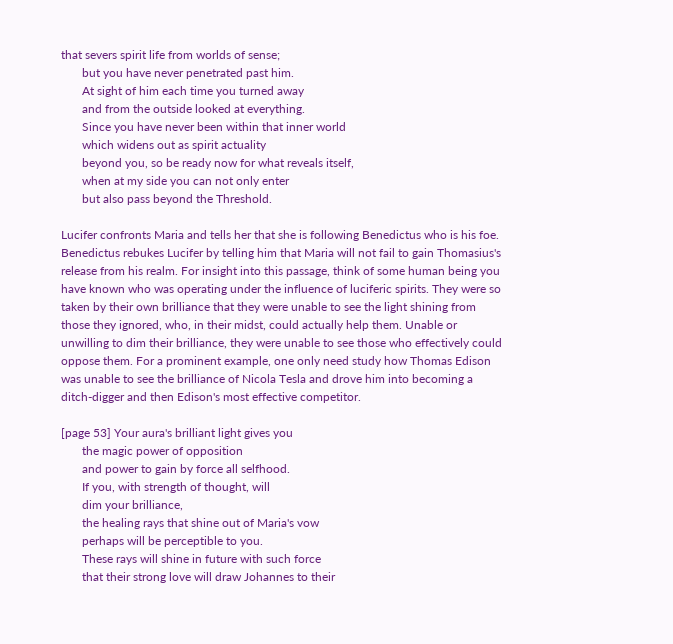that severs spirit life from worlds of sense;
       but you have never penetrated past him.
       At sight of him each time you turned away
       and from the outside looked at everything.
       Since you have never been within that inner world
       which widens out as spirit actuality
       beyond you, so be ready now for what reveals itself,
       when at my side you can not only enter
       but also pass beyond the Threshold.

Lucifer confronts Maria and tells her that she is following Benedictus who is his foe. Benedictus rebukes Lucifer by telling him that Maria will not fail to gain Thomasius's release from his realm. For insight into this passage, think of some human being you have known who was operating under the influence of luciferic spirits. They were so taken by their own brilliance that they were unable to see the light shining from those they ignored, who, in their midst, could actually help them. Unable or unwilling to dim their brilliance, they were unable to see those who effectively could oppose them. For a prominent example, one only need study how Thomas Edison was unable to see the brilliance of Nicola Tesla and drove him into becoming a ditch-digger and then Edison's most effective competitor.

[page 53] Your aura's brilliant light gives you
       the magic power of opposition
       and power to gain by force all selfhood.
       If you, with strength of thought, will
       dim your brilliance,
       the healing rays that shine out of Maria's vow
       perhaps will be perceptible to you.
       These rays will shine in future with such force
       that their strong love will draw Johannes to their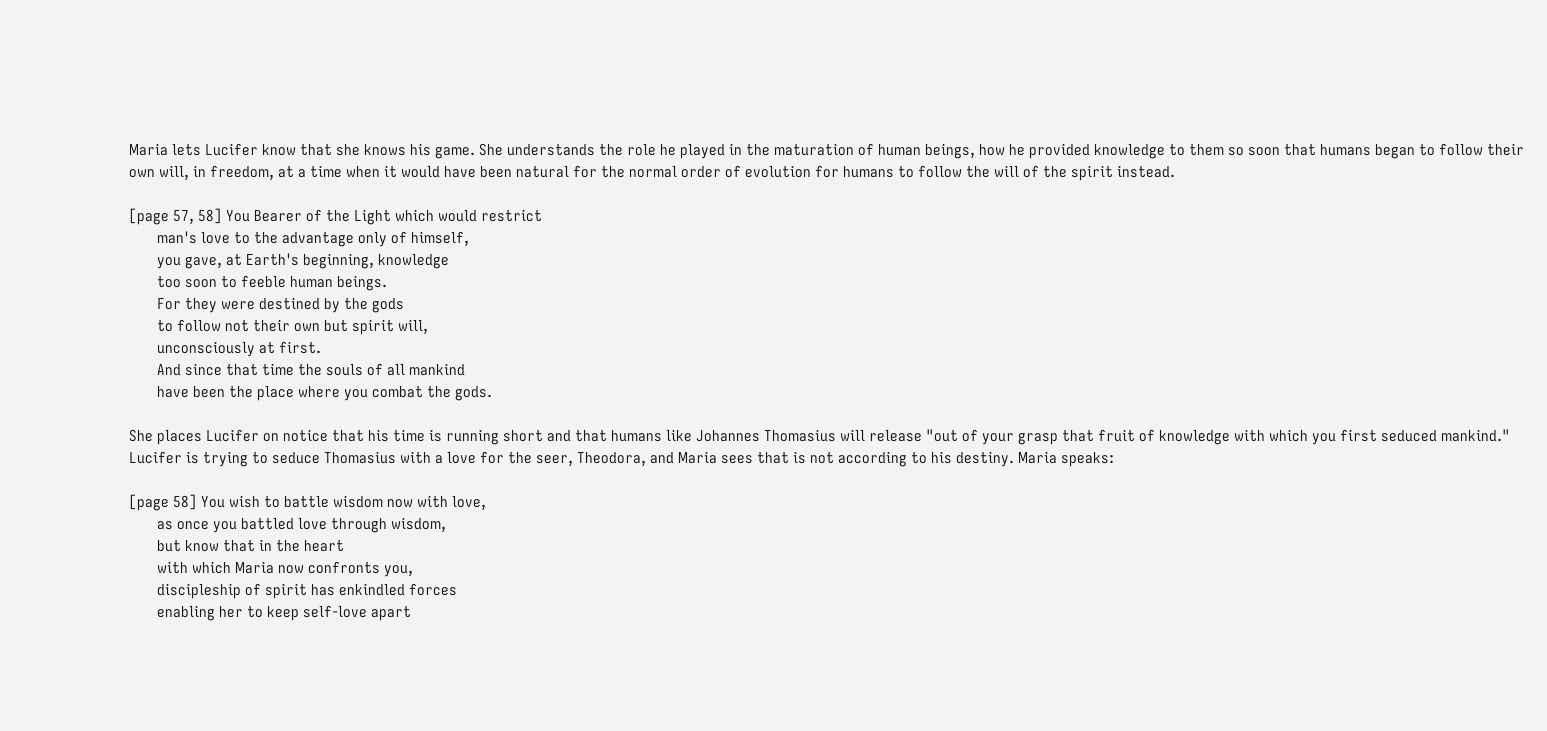Maria lets Lucifer know that she knows his game. She understands the role he played in the maturation of human beings, how he provided knowledge to them so soon that humans began to follow their own will, in freedom, at a time when it would have been natural for the normal order of evolution for humans to follow the will of the spirit instead.

[page 57, 58] You Bearer of the Light which would restrict
       man's love to the advantage only of himself,
       you gave, at Earth's beginning, knowledge
       too soon to feeble human beings.
       For they were destined by the gods
       to follow not their own but spirit will,
       unconsciously at first.
       And since that time the souls of all mankind
       have been the place where you combat the gods.

She places Lucifer on notice that his time is running short and that humans like Johannes Thomasius will release "out of your grasp that fruit of knowledge with which you first seduced mankind." Lucifer is trying to seduce Thomasius with a love for the seer, Theodora, and Maria sees that is not according to his destiny. Maria speaks:

[page 58] You wish to battle wisdom now with love,
       as once you battled love through wisdom,
       but know that in the heart
       with which Maria now confronts you,
       discipleship of spirit has enkindled forces
       enabling her to keep self-love apart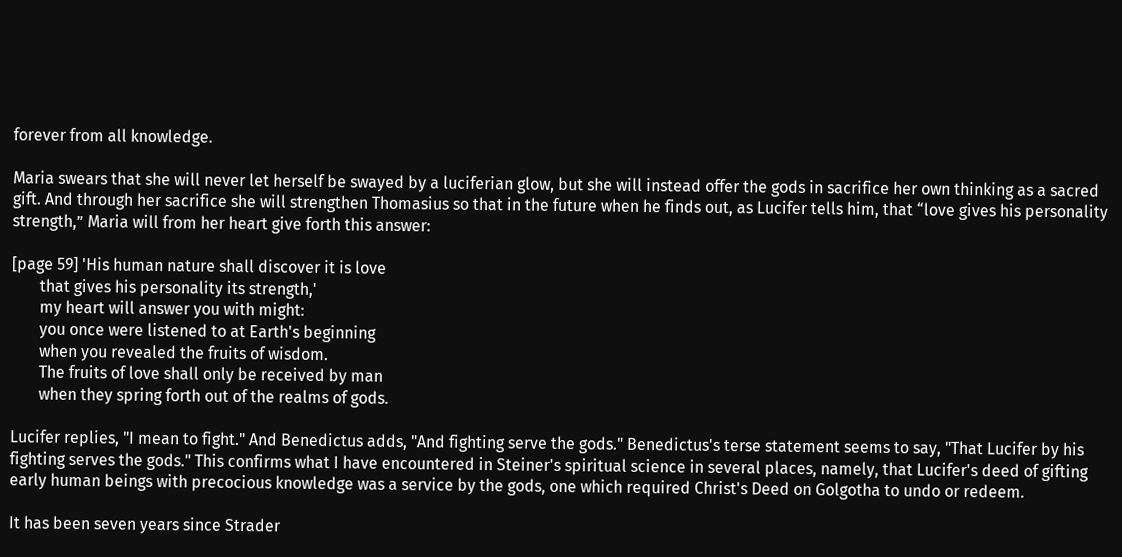forever from all knowledge.

Maria swears that she will never let herself be swayed by a luciferian glow, but she will instead offer the gods in sacrifice her own thinking as a sacred gift. And through her sacrifice she will strengthen Thomasius so that in the future when he finds out, as Lucifer tells him, that “love gives his personality strength,” Maria will from her heart give forth this answer:

[page 59] 'His human nature shall discover it is love
       that gives his personality its strength,'
       my heart will answer you with might:
       you once were listened to at Earth's beginning
       when you revealed the fruits of wisdom.
       The fruits of love shall only be received by man
       when they spring forth out of the realms of gods.

Lucifer replies, "I mean to fight." And Benedictus adds, "And fighting serve the gods." Benedictus's terse statement seems to say, "That Lucifer by his fighting serves the gods." This confirms what I have encountered in Steiner's spiritual science in several places, namely, that Lucifer's deed of gifting early human beings with precocious knowledge was a service by the gods, one which required Christ's Deed on Golgotha to undo or redeem.

It has been seven years since Strader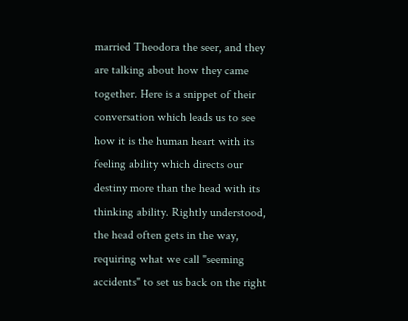married Theodora the seer, and they are talking about how they came together. Here is a snippet of their conversation which leads us to see how it is the human heart with its feeling ability which directs our destiny more than the head with its thinking ability. Rightly understood, the head often gets in the way, requiring what we call "seeming accidents" to set us back on the right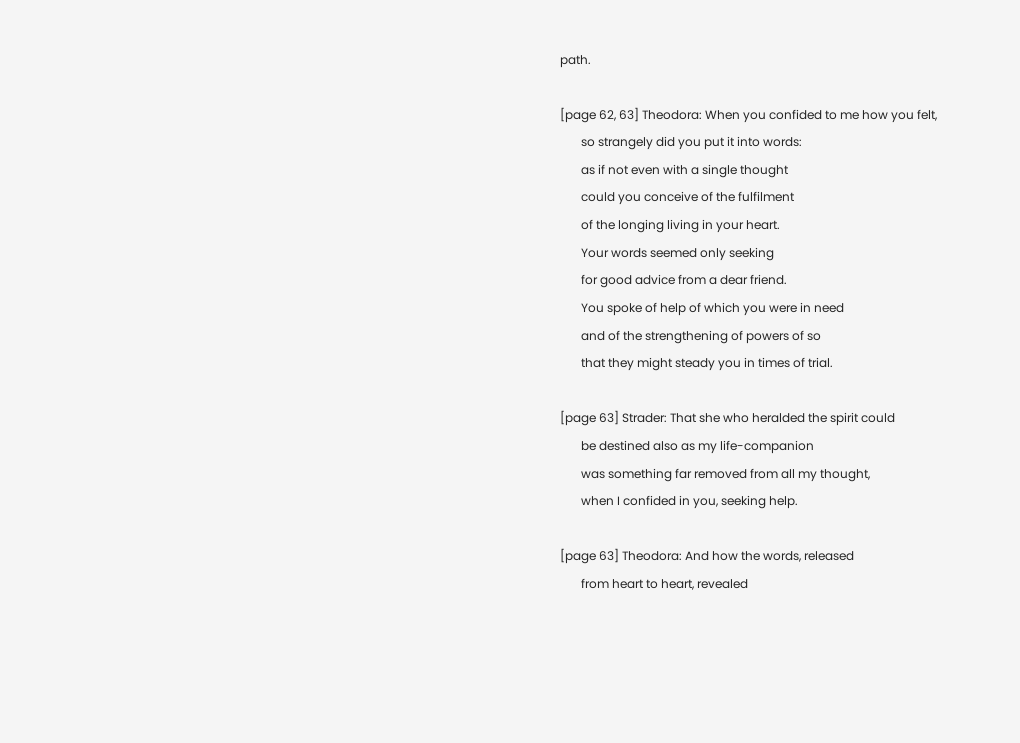path.

[page 62, 63] Theodora: When you confided to me how you felt,
       so strangely did you put it into words:
       as if not even with a single thought
       could you conceive of the fulfilment
       of the longing living in your heart.
       Your words seemed only seeking
       for good advice from a dear friend.
       You spoke of help of which you were in need
       and of the strengthening of powers of so
       that they might steady you in times of trial.

[page 63] Strader: That she who heralded the spirit could
       be destined also as my life-companion
       was something far removed from all my thought,
       when I confided in you, seeking help.

[page 63] Theodora: And how the words, released
       from heart to heart, revealed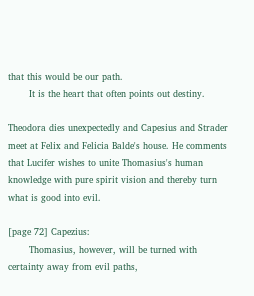that this would be our path.
       It is the heart that often points out destiny.

Theodora dies unexpectedly and Capesius and Strader meet at Felix and Felicia Balde's house. He comments that Lucifer wishes to unite Thomasius's human knowledge with pure spirit vision and thereby turn what is good into evil.

[page 72] Capezius:
       Thomasius, however, will be turned with certainty away from evil paths,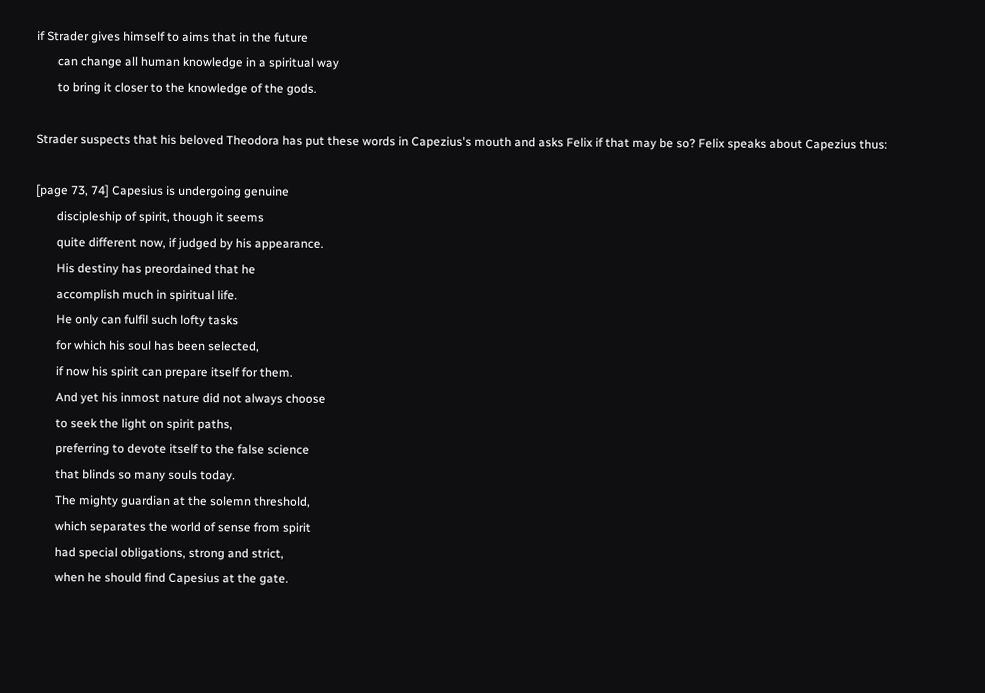if Strader gives himself to aims that in the future
       can change all human knowledge in a spiritual way
       to bring it closer to the knowledge of the gods.

Strader suspects that his beloved Theodora has put these words in Capezius's mouth and asks Felix if that may be so? Felix speaks about Capezius thus:

[page 73, 74] Capesius is undergoing genuine
       discipleship of spirit, though it seems
       quite different now, if judged by his appearance.
       His destiny has preordained that he
       accomplish much in spiritual life.
       He only can fulfil such lofty tasks
       for which his soul has been selected,
       if now his spirit can prepare itself for them.
       And yet his inmost nature did not always choose
       to seek the light on spirit paths,
       preferring to devote itself to the false science
       that blinds so many souls today.
       The mighty guardian at the solemn threshold,
       which separates the world of sense from spirit
       had special obligations, strong and strict,
       when he should find Capesius at the gate.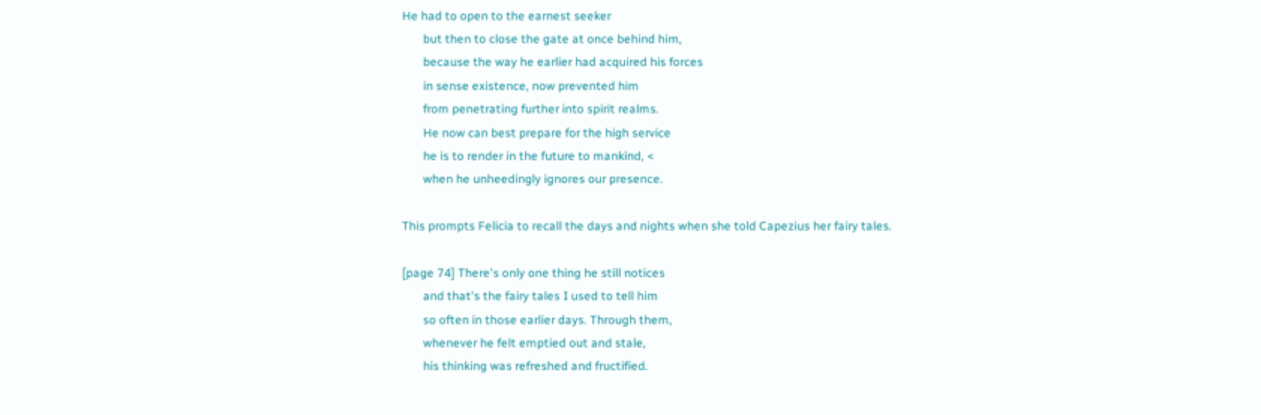He had to open to the earnest seeker
       but then to close the gate at once behind him,
       because the way he earlier had acquired his forces
       in sense existence, now prevented him
       from penetrating further into spirit realms.
       He now can best prepare for the high service
       he is to render in the future to mankind, <
       when he unheedingly ignores our presence.

This prompts Felicia to recall the days and nights when she told Capezius her fairy tales.

[page 74] There's only one thing he still notices
       and that's the fairy tales I used to tell him
       so often in those earlier days. Through them,
       whenever he felt emptied out and stale,
       his thinking was refreshed and fructified.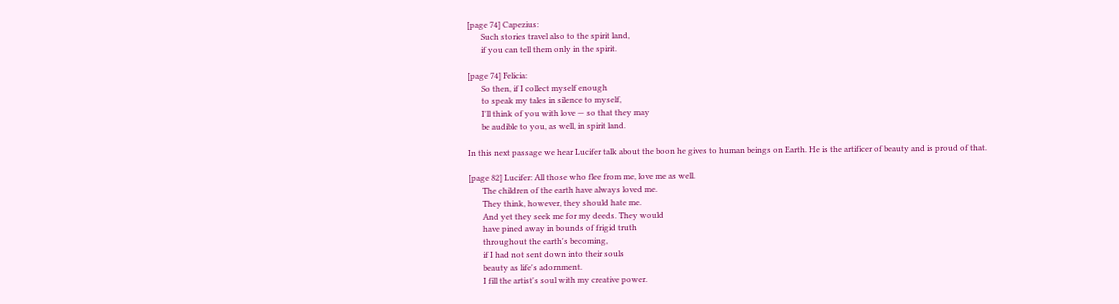[page 74] Capezius:
       Such stories travel also to the spirit land,
       if you can tell them only in the spirit.

[page 74] Felicia:
       So then, if I collect myself enough
       to speak my tales in silence to myself,
       I'll think of you with love — so that they may
       be audible to you, as well, in spirit land.

In this next passage we hear Lucifer talk about the boon he gives to human beings on Earth. He is the artificer of beauty and is proud of that.

[page 82] Lucifer: All those who flee from me, love me as well.
       The children of the earth have always loved me.
       They think, however, they should hate me.
       And yet they seek me for my deeds. They would
       have pined away in bounds of frigid truth
       throughout the earth's becoming,
       if I had not sent down into their souls
       beauty as life's adornment.
       I fill the artist's soul with my creative power.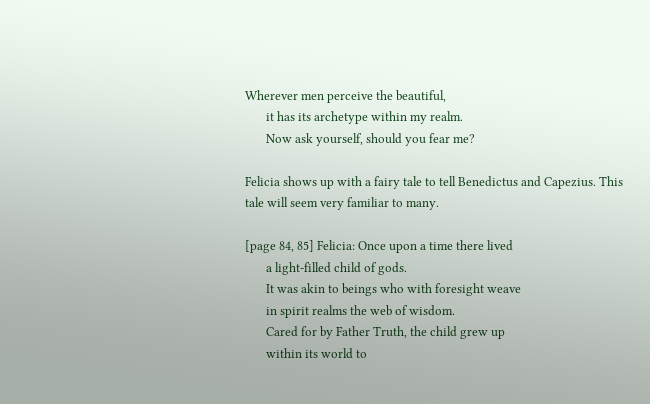Wherever men perceive the beautiful,
       it has its archetype within my realm.
       Now ask yourself, should you fear me?

Felicia shows up with a fairy tale to tell Benedictus and Capezius. This tale will seem very familiar to many.

[page 84, 85] Felicia: Once upon a time there lived
       a light-filled child of gods.
       It was akin to beings who with foresight weave
       in spirit realms the web of wisdom.
       Cared for by Father Truth, the child grew up
       within its world to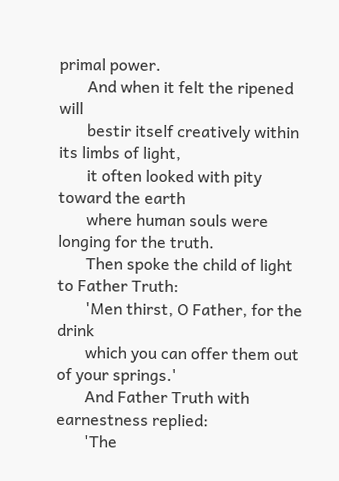primal power.
       And when it felt the ripened will
       bestir itself creatively within its limbs of light,
       it often looked with pity toward the earth
       where human souls were longing for the truth.
       Then spoke the child of light to Father Truth:
       'Men thirst, O Father, for the drink
       which you can offer them out of your springs.'
       And Father Truth with earnestness replied:
       'The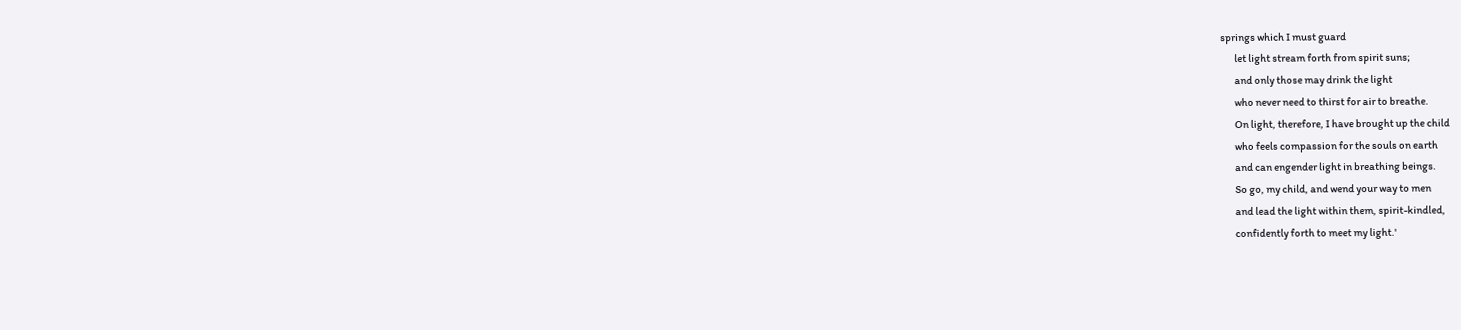springs which I must guard
       let light stream forth from spirit suns;
       and only those may drink the light
       who never need to thirst for air to breathe.
       On light, therefore, I have brought up the child
       who feels compassion for the souls on earth
       and can engender light in breathing beings.
       So go, my child, and wend your way to men
       and lead the light within them, spirit-kindled,
       confidently forth to meet my light.'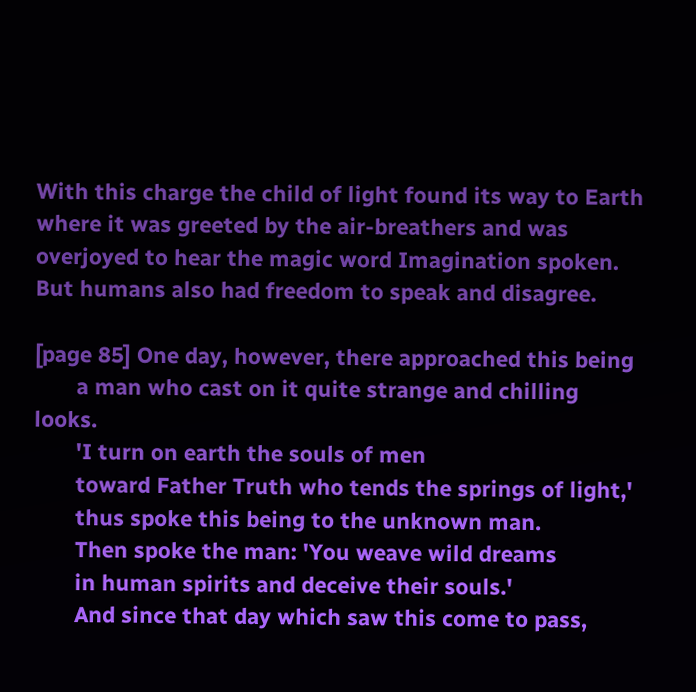With this charge the child of light found its way to Earth where it was greeted by the air-breathers and was overjoyed to hear the magic word Imagination spoken. But humans also had freedom to speak and disagree.

[page 85] One day, however, there approached this being
       a man who cast on it quite strange and chilling looks.
       'I turn on earth the souls of men
       toward Father Truth who tends the springs of light,'
       thus spoke this being to the unknown man.
       Then spoke the man: 'You weave wild dreams
       in human spirits and deceive their souls.'
       And since that day which saw this come to pass,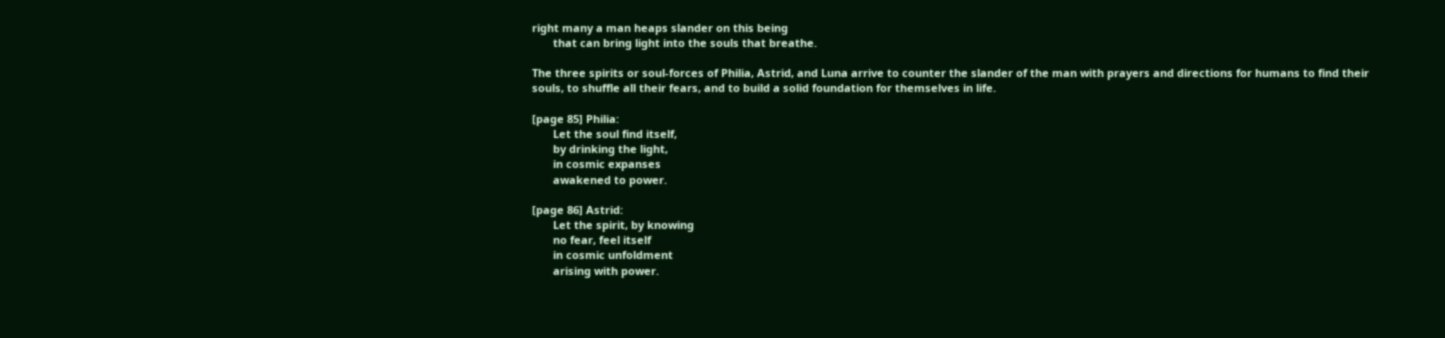right many a man heaps slander on this being
       that can bring light into the souls that breathe.

The three spirits or soul-forces of Philia, Astrid, and Luna arrive to counter the slander of the man with prayers and directions for humans to find their souls, to shuffle all their fears, and to build a solid foundation for themselves in life.

[page 85] Philia:
       Let the soul find itself,
       by drinking the light,
       in cosmic expanses
       awakened to power.

[page 86] Astrid:
       Let the spirit, by knowing
       no fear, feel itself
       in cosmic unfoldment
       arising with power.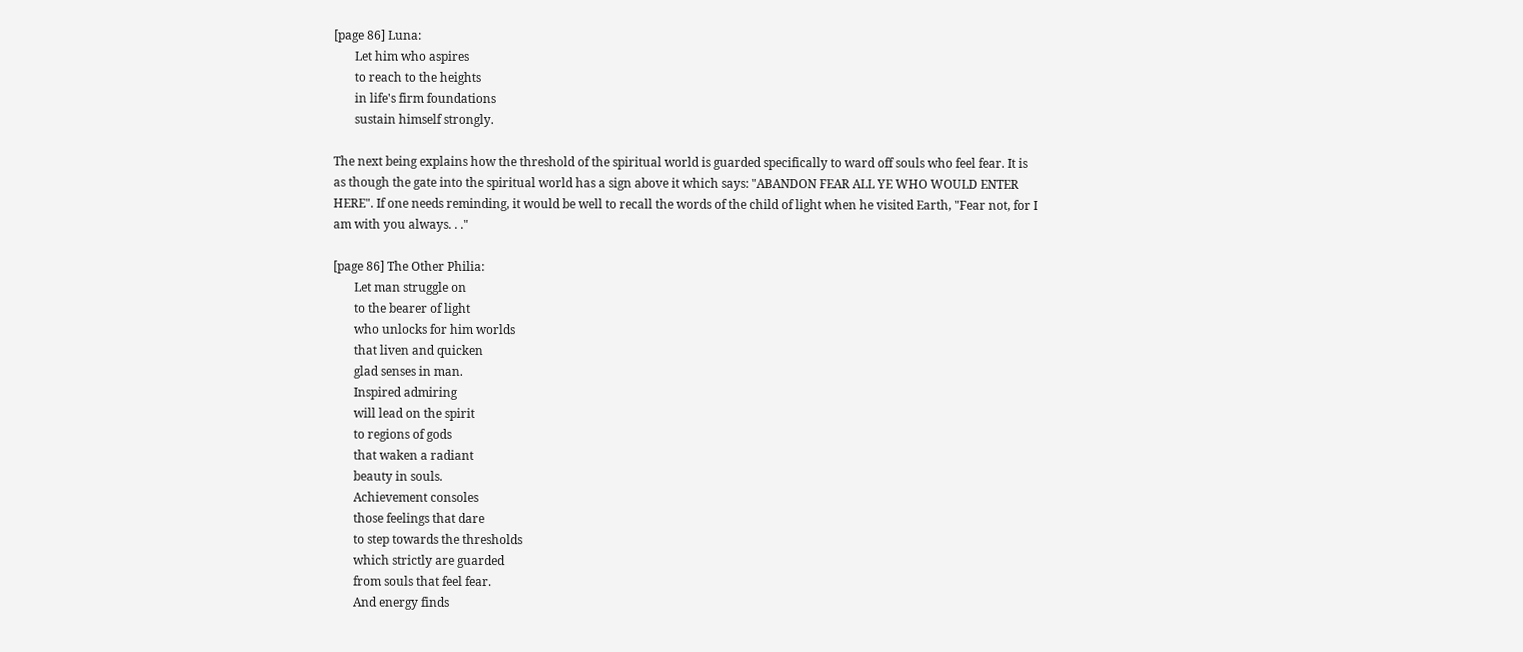[page 86] Luna:
       Let him who aspires
       to reach to the heights
       in life's firm foundations
       sustain himself strongly.

The next being explains how the threshold of the spiritual world is guarded specifically to ward off souls who feel fear. It is as though the gate into the spiritual world has a sign above it which says: "ABANDON FEAR ALL YE WHO WOULD ENTER HERE". If one needs reminding, it would be well to recall the words of the child of light when he visited Earth, "Fear not, for I am with you always. . ."

[page 86] The Other Philia:
       Let man struggle on
       to the bearer of light
       who unlocks for him worlds
       that liven and quicken
       glad senses in man.
       Inspired admiring
       will lead on the spirit
       to regions of gods
       that waken a radiant
       beauty in souls.
       Achievement consoles
       those feelings that dare
       to step towards the thresholds
       which strictly are guarded
       from souls that feel fear.
       And energy finds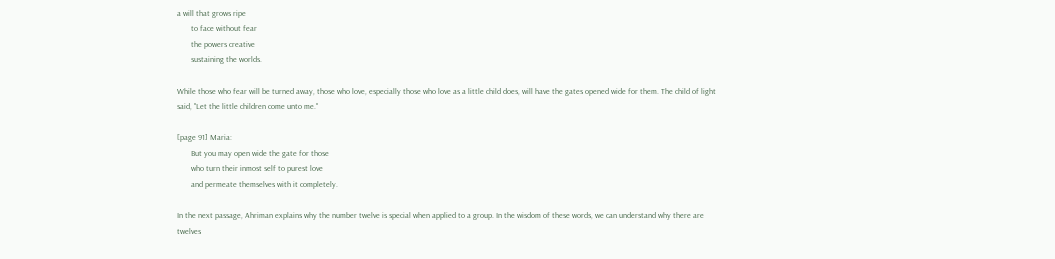a will that grows ripe
       to face without fear
       the powers creative
       sustaining the worlds.

While those who fear will be turned away, those who love, especially those who love as a little child does, will have the gates opened wide for them. The child of light said, "Let the little children come unto me."

[page 91] Maria:
       But you may open wide the gate for those
       who turn their inmost self to purest love
       and permeate themselves with it completely.

In the next passage, Ahriman explains why the number twelve is special when applied to a group. In the wisdom of these words, we can understand why there are twelves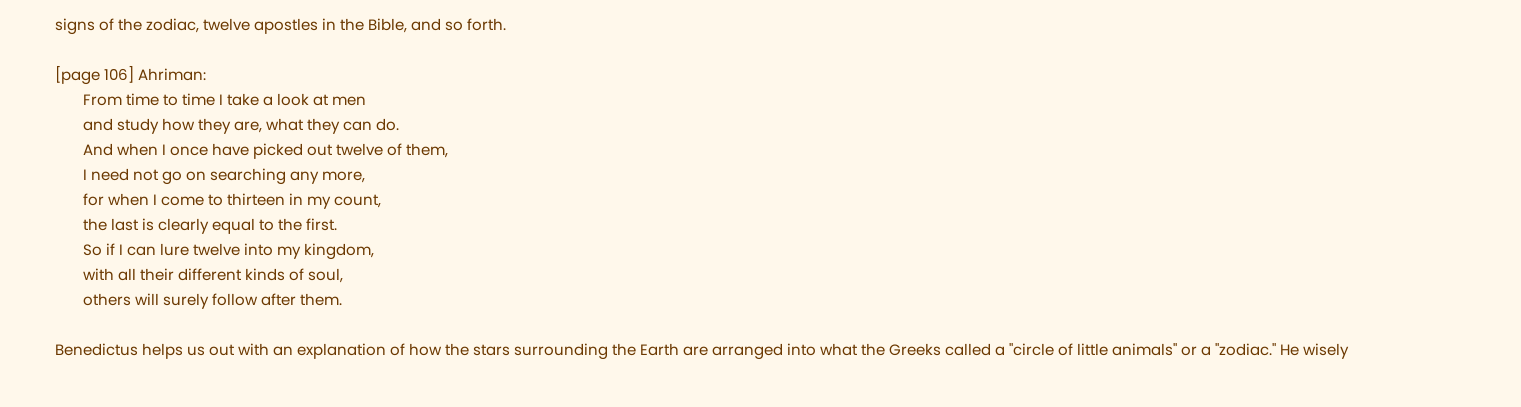signs of the zodiac, twelve apostles in the Bible, and so forth.

[page 106] Ahriman:
       From time to time I take a look at men
       and study how they are, what they can do.
       And when I once have picked out twelve of them,
       I need not go on searching any more,
       for when I come to thirteen in my count,
       the last is clearly equal to the first.
       So if I can lure twelve into my kingdom,
       with all their different kinds of soul,
       others will surely follow after them.

Benedictus helps us out with an explanation of how the stars surrounding the Earth are arranged into what the Greeks called a "circle of little animals" or a "zodiac." He wisely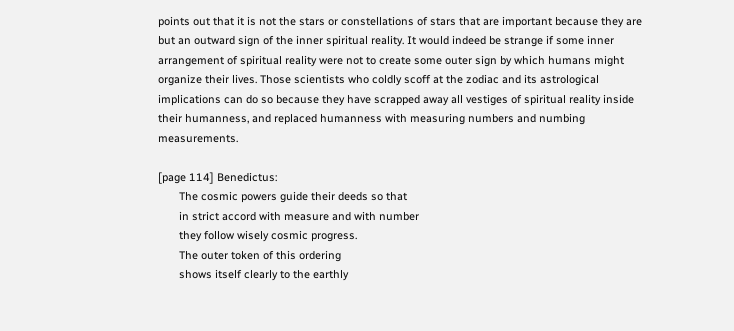points out that it is not the stars or constellations of stars that are important because they are but an outward sign of the inner spiritual reality. It would indeed be strange if some inner arrangement of spiritual reality were not to create some outer sign by which humans might organize their lives. Those scientists who coldly scoff at the zodiac and its astrological implications can do so because they have scrapped away all vestiges of spiritual reality inside their humanness, and replaced humanness with measuring numbers and numbing measurements.

[page 114] Benedictus:
       The cosmic powers guide their deeds so that
       in strict accord with measure and with number
       they follow wisely cosmic progress.
       The outer token of this ordering
       shows itself clearly to the earthly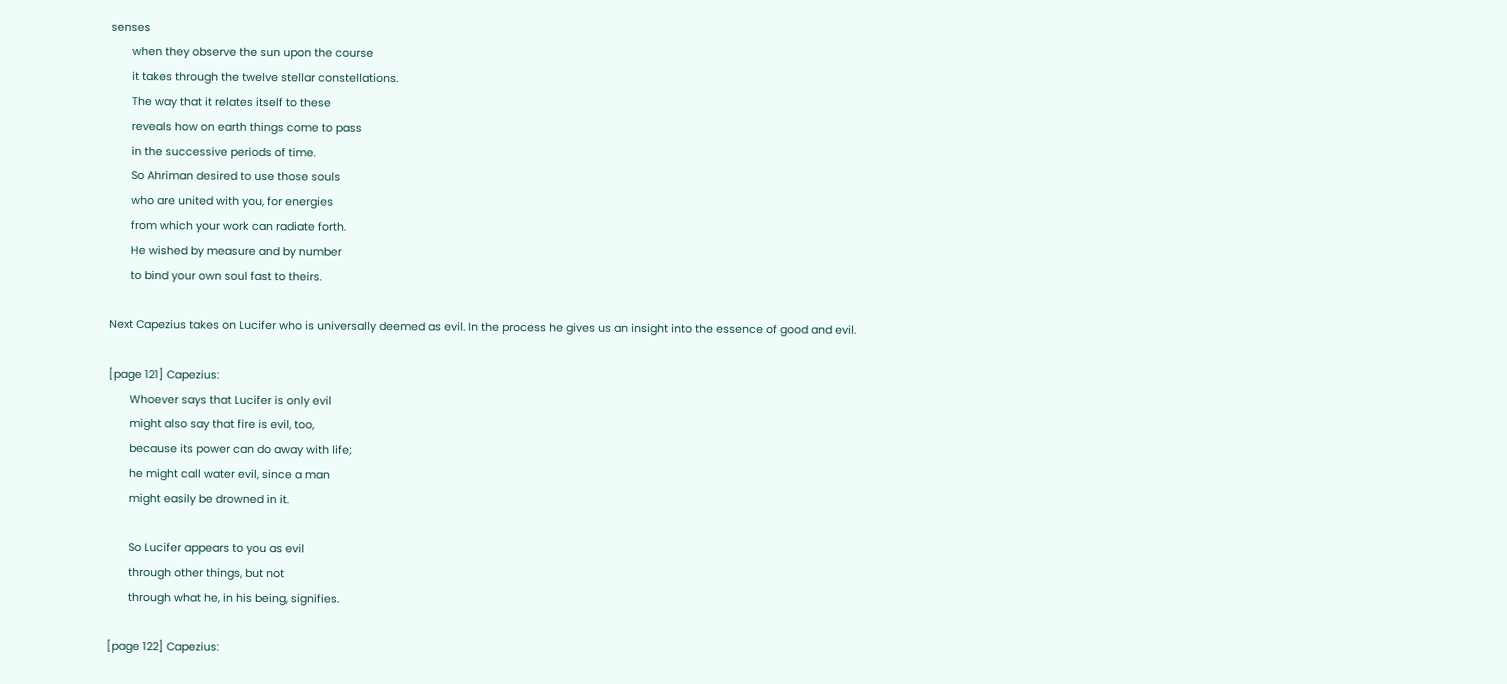senses
       when they observe the sun upon the course
       it takes through the twelve stellar constellations.
       The way that it relates itself to these
       reveals how on earth things come to pass
       in the successive periods of time.
       So Ahriman desired to use those souls
       who are united with you, for energies
       from which your work can radiate forth.
       He wished by measure and by number
       to bind your own soul fast to theirs.

Next Capezius takes on Lucifer who is universally deemed as evil. In the process he gives us an insight into the essence of good and evil.

[page 121] Capezius:
       Whoever says that Lucifer is only evil
       might also say that fire is evil, too,
       because its power can do away with life;
       he might call water evil, since a man
       might easily be drowned in it.

       So Lucifer appears to you as evil
       through other things, but not
       through what he, in his being, signifies.

[page 122] Capezius: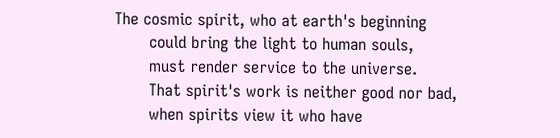The cosmic spirit, who at earth's beginning
       could bring the light to human souls,
       must render service to the universe.
       That spirit's work is neither good nor bad,
       when spirits view it who have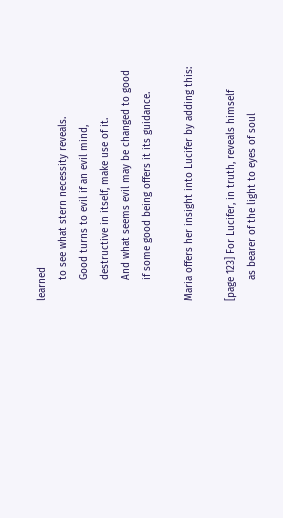learned
       to see what stern necessity reveals.
       Good turns to evil if an evil mind,
       destructive in itself, make use of it.
       And what seems evil may be changed to good
       if some good being offers it its guidance.

Maria offers her insight into Lucifer by adding this:

[page 123] For Lucifer, in truth, reveals himself
       as bearer of the light to eyes of soul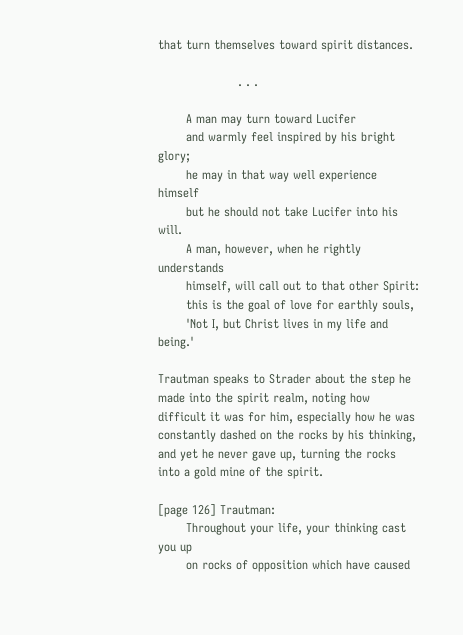that turn themselves toward spirit distances.

                    . . .

       A man may turn toward Lucifer
       and warmly feel inspired by his bright glory;
       he may in that way well experience himself
       but he should not take Lucifer into his will.
       A man, however, when he rightly understands
       himself, will call out to that other Spirit:
       this is the goal of love for earthly souls,
       'Not I, but Christ lives in my life and being.'

Trautman speaks to Strader about the step he made into the spirit realm, noting how difficult it was for him, especially how he was constantly dashed on the rocks by his thinking, and yet he never gave up, turning the rocks into a gold mine of the spirit.

[page 126] Trautman:
       Throughout your life, your thinking cast you up
       on rocks of opposition which have caused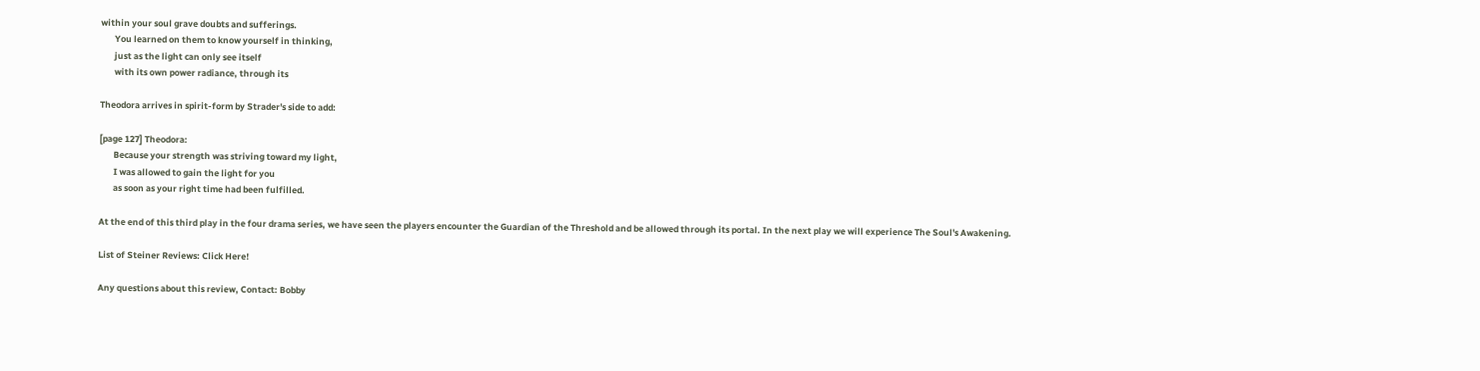within your soul grave doubts and sufferings.
       You learned on them to know yourself in thinking,
       just as the light can only see itself
       with its own power radiance, through its

Theodora arrives in spirit-form by Strader's side to add:

[page 127] Theodora:
       Because your strength was striving toward my light,
       I was allowed to gain the light for you
       as soon as your right time had been fulfilled.

At the end of this third play in the four drama series, we have seen the players encounter the Guardian of the Threshold and be allowed through its portal. In the next play we will experience The Soul's Awakening.

List of Steiner Reviews: Click Here!

Any questions about this review, Contact: Bobby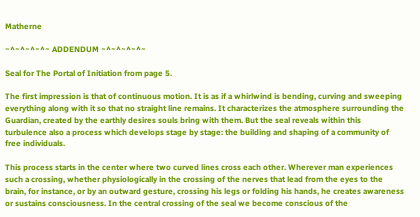Matherne

~^~^~^~^~ ADDENDUM ~^~^~^~^~

Seal for The Portal of Initiation from page 5.

The first impression is that of continuous motion. It is as if a whirlwind is bending, curving and sweeping everything along with it so that no straight line remains. It characterizes the atmosphere surrounding the Guardian, created by the earthly desires souls bring with them. But the seal reveals within this turbulence also a process which develops stage by stage: the building and shaping of a community of free individuals.

This process starts in the center where two curved lines cross each other. Wherever man experiences such a crossing, whether physiologically in the crossing of the nerves that lead from the eyes to the brain, for instance, or by an outward gesture, crossing his legs or folding his hands, he creates awareness or sustains consciousness. In the central crossing of the seal we become conscious of the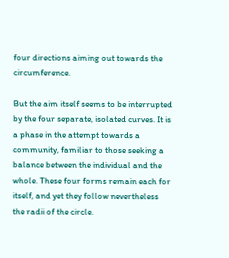four directions aiming out towards the circumference.

But the aim itself seems to be interrupted by the four separate, isolated curves. It is a phase in the attempt towards a community, familiar to those seeking a balance between the individual and the whole. These four forms remain each for itself, and yet they follow nevertheless the radii of the circle.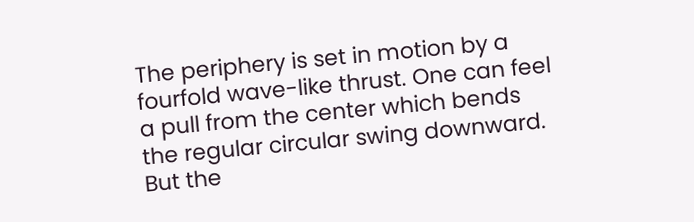The periphery is set in motion by a fourfold wave-like thrust. One can feel a pull from the center which bends the regular circular swing downward. But the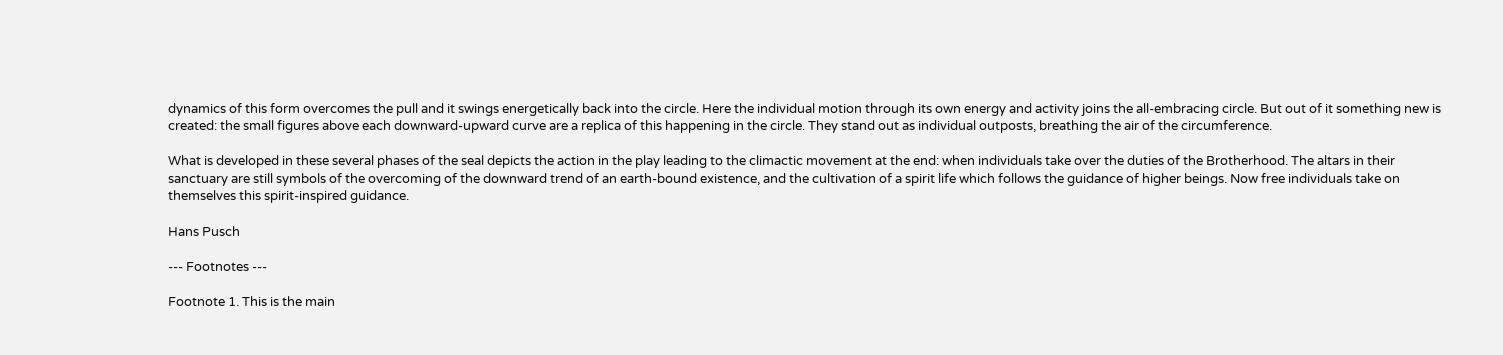dynamics of this form overcomes the pull and it swings energetically back into the circle. Here the individual motion through its own energy and activity joins the all-embracing circle. But out of it something new is created: the small figures above each downward-upward curve are a replica of this happening in the circle. They stand out as individual outposts, breathing the air of the circumference.

What is developed in these several phases of the seal depicts the action in the play leading to the climactic movement at the end: when individuals take over the duties of the Brotherhood. The altars in their sanctuary are still symbols of the overcoming of the downward trend of an earth-bound existence, and the cultivation of a spirit life which follows the guidance of higher beings. Now free individuals take on themselves this spirit-inspired guidance.

Hans Pusch

--- Footnotes ---

Footnote 1. This is the main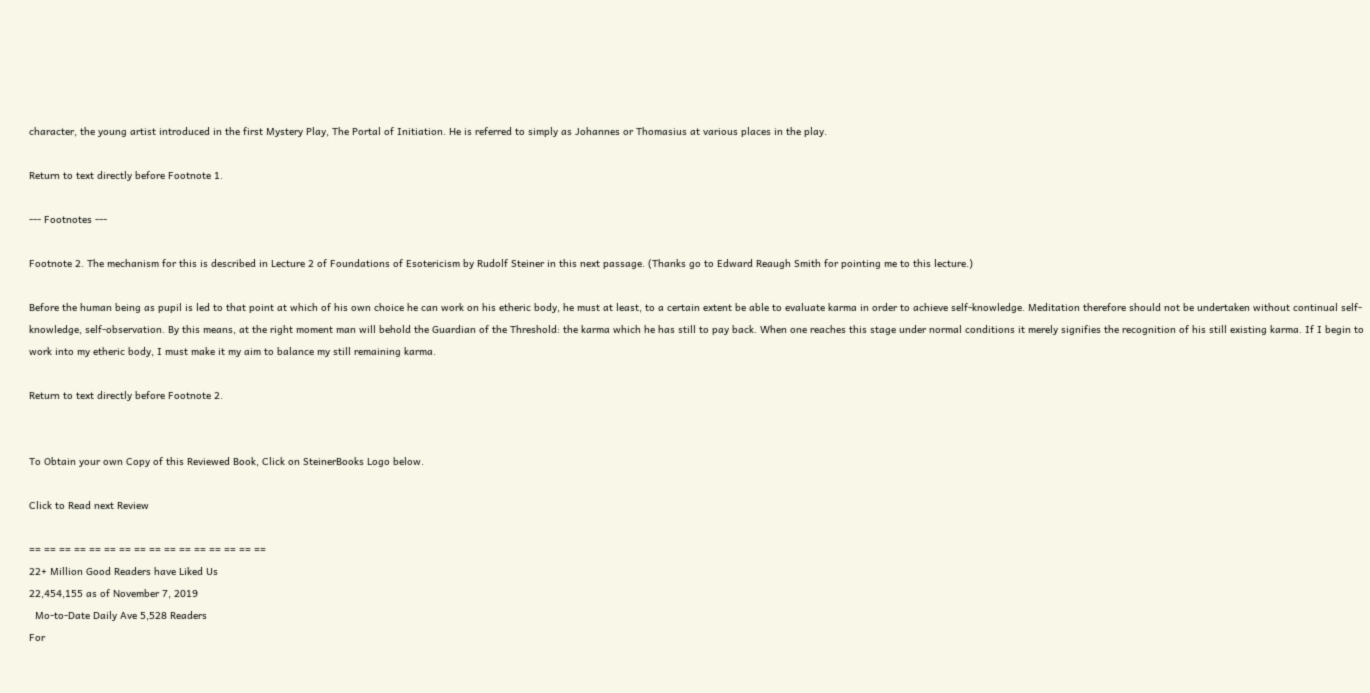character, the young artist introduced in the first Mystery Play, The Portal of Initiation. He is referred to simply as Johannes or Thomasius at various places in the play.

Return to text directly before Footnote 1.

--- Footnotes ---

Footnote 2. The mechanism for this is described in Lecture 2 of Foundations of Esotericism by Rudolf Steiner in this next passage. (Thanks go to Edward Reaugh Smith for pointing me to this lecture.)

Before the human being as pupil is led to that point at which of his own choice he can work on his etheric body, he must at least, to a certain extent be able to evaluate karma in order to achieve self-knowledge. Meditation therefore should not be undertaken without continual self-knowledge, self-observation. By this means, at the right moment man will behold the Guardian of the Threshold: the karma which he has still to pay back. When one reaches this stage under normal conditions it merely signifies the recognition of his still existing karma. If I begin to work into my etheric body, I must make it my aim to balance my still remaining karma.

Return to text directly before Footnote 2.


To Obtain your own Copy of this Reviewed Book, Click on SteinerBooks Logo below.

Click to Read next Review

== == == == == == == == == == == == == == == ==
22+ Million Good Readers have Liked Us
22,454,155 as of November 7, 2019
  Mo-to-Date Daily Ave 5,528 Readers
For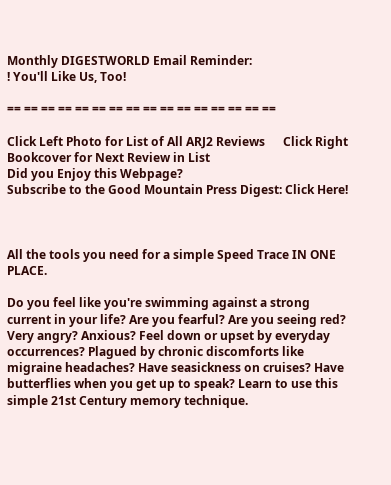Monthly DIGESTWORLD Email Reminder:
! You'll Like Us, Too!

== == == == == == == == == == == == == == == ==

Click Left Photo for List of All ARJ2 Reviews      Click Right Bookcover for Next Review in List
Did you Enjoy this Webpage?
Subscribe to the Good Mountain Press Digest: Click Here!



All the tools you need for a simple Speed Trace IN ONE PLACE.

Do you feel like you're swimming against a strong current in your life? Are you fearful? Are you seeing red? Very angry? Anxious? Feel down or upset by everyday occurrences? Plagued by chronic discomforts like migraine headaches? Have seasickness on cruises? Have butterflies when you get up to speak? Learn to use this simple 21st Century memory technique.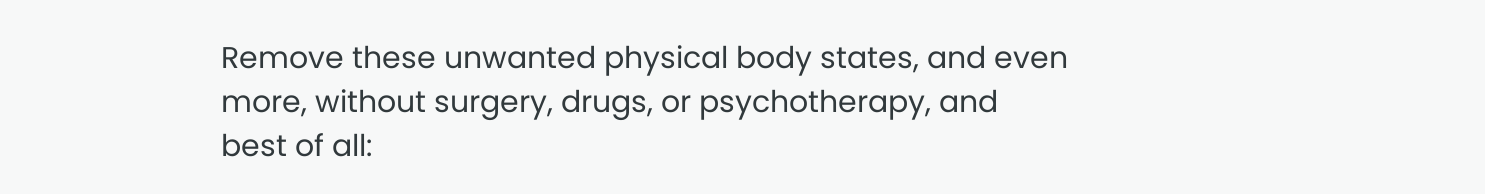Remove these unwanted physical body states, and even more, without surgery, drugs, or psychotherapy, and best of all: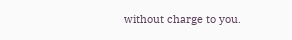without charge to you.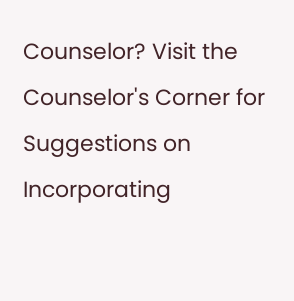Counselor? Visit the Counselor's Corner for Suggestions on Incorporating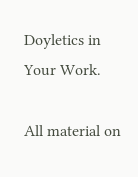Doyletics in Your Work.

All material on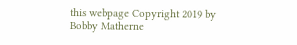this webpage Copyright 2019 by Bobby Matherne